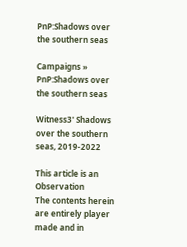PnP:Shadows over the southern seas

Campaigns » PnP:Shadows over the southern seas

Witness3' Shadows over the southern seas, 2019-2022

This article is an Observation
The contents herein are entirely player made and in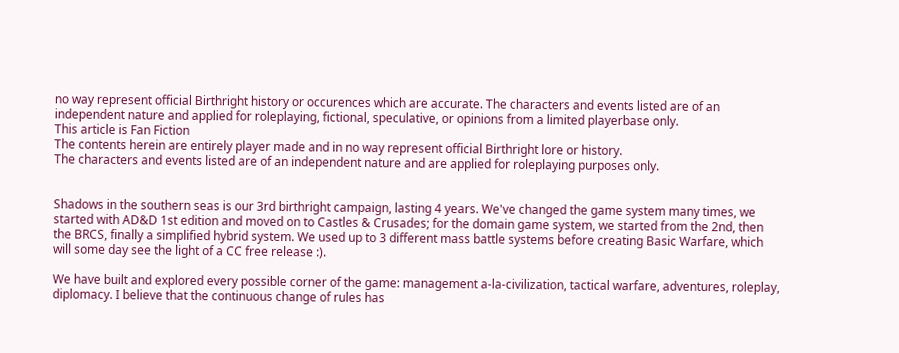no way represent official Birthright history or occurences which are accurate. The characters and events listed are of an independent nature and applied for roleplaying, fictional, speculative, or opinions from a limited playerbase only.
This article is Fan Fiction
The contents herein are entirely player made and in no way represent official Birthright lore or history.
The characters and events listed are of an independent nature and are applied for roleplaying purposes only.


Shadows in the southern seas is our 3rd birthright campaign, lasting 4 years. We've changed the game system many times, we started with AD&D 1st edition and moved on to Castles & Crusades; for the domain game system, we started from the 2nd, then the BRCS, finally a simplified hybrid system. We used up to 3 different mass battle systems before creating Basic Warfare, which will some day see the light of a CC free release :).

We have built and explored every possible corner of the game: management a-la-civilization, tactical warfare, adventures, roleplay, diplomacy. I believe that the continuous change of rules has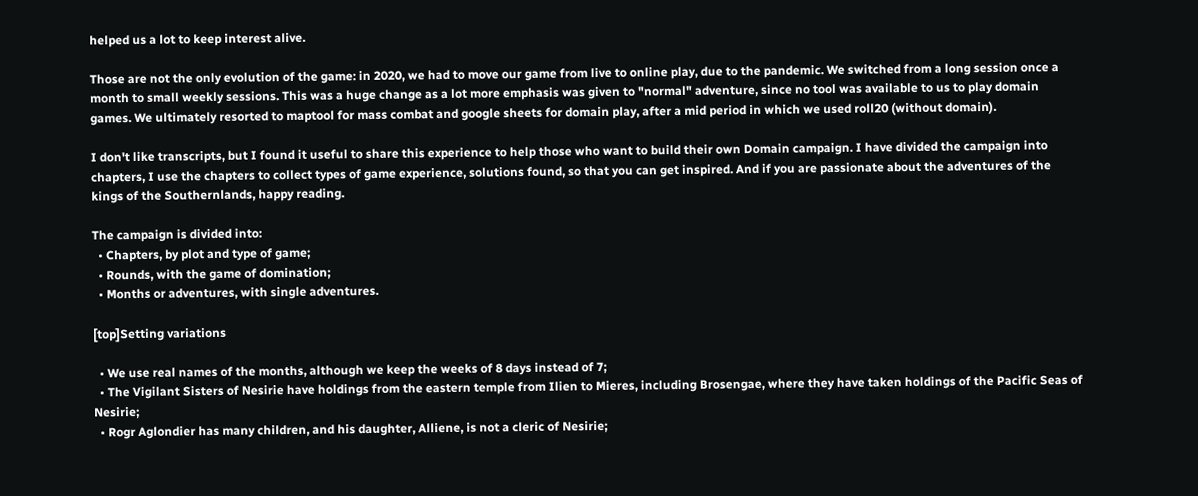helped us a lot to keep interest alive.

Those are not the only evolution of the game: in 2020, we had to move our game from live to online play, due to the pandemic. We switched from a long session once a month to small weekly sessions. This was a huge change as a lot more emphasis was given to "normal" adventure, since no tool was available to us to play domain games. We ultimately resorted to maptool for mass combat and google sheets for domain play, after a mid period in which we used roll20 (without domain).

I don't like transcripts, but I found it useful to share this experience to help those who want to build their own Domain campaign. I have divided the campaign into chapters, I use the chapters to collect types of game experience, solutions found, so that you can get inspired. And if you are passionate about the adventures of the kings of the Southernlands, happy reading.

The campaign is divided into:
  • Chapters, by plot and type of game;
  • Rounds, with the game of domination;
  • Months or adventures, with single adventures.

[top]Setting variations

  • We use real names of the months, although we keep the weeks of 8 days instead of 7;
  • The Vigilant Sisters of Nesirie have holdings from the eastern temple from Ilien to Mieres, including Brosengae, where they have taken holdings of the Pacific Seas of Nesirie;
  • Rogr Aglondier has many children, and his daughter, Alliene, is not a cleric of Nesirie;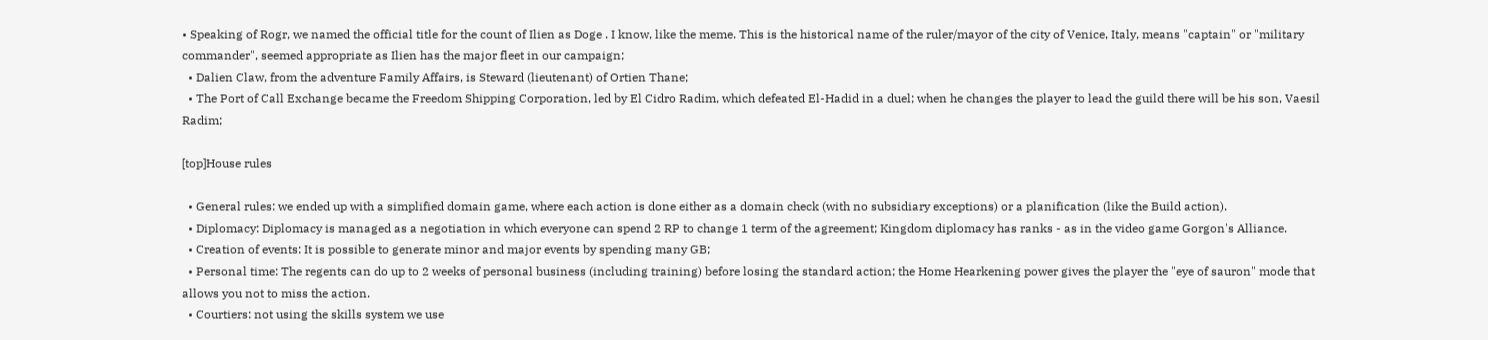• Speaking of Rogr, we named the official title for the count of Ilien as Doge . I know, like the meme. This is the historical name of the ruler/mayor of the city of Venice, Italy, means "captain" or "military commander", seemed appropriate as Ilien has the major fleet in our campaign;
  • Dalien Claw, from the adventure Family Affairs, is Steward (lieutenant) of Ortien Thane;
  • The Port of Call Exchange became the Freedom Shipping Corporation, led by El Cidro Radim, which defeated El-Hadid in a duel; when he changes the player to lead the guild there will be his son, Vaesil Radim;

[top]House rules

  • General rules: we ended up with a simplified domain game, where each action is done either as a domain check (with no subsidiary exceptions) or a planification (like the Build action).
  • Diplomacy: Diplomacy is managed as a negotiation in which everyone can spend 2 RP to change 1 term of the agreement; Kingdom diplomacy has ranks - as in the video game Gorgon's Alliance.
  • Creation of events: It is possible to generate minor and major events by spending many GB;
  • Personal time: The regents can do up to 2 weeks of personal business (including training) before losing the standard action; the Home Hearkening power gives the player the "eye of sauron" mode that allows you not to miss the action.
  • Courtiers: not using the skills system we use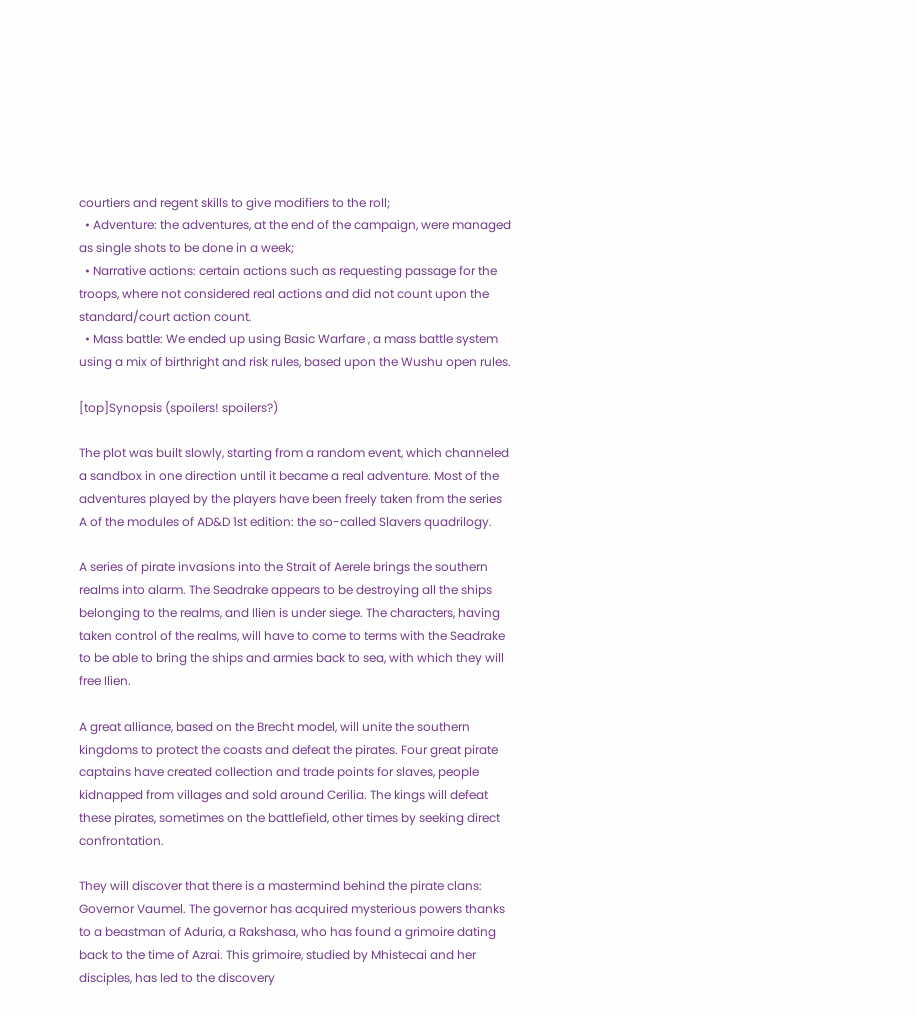courtiers and regent skills to give modifiers to the roll;
  • Adventure: the adventures, at the end of the campaign, were managed as single shots to be done in a week;
  • Narrative actions: certain actions such as requesting passage for the troops, where not considered real actions and did not count upon the standard/court action count.
  • Mass battle: We ended up using Basic Warfare , a mass battle system using a mix of birthright and risk rules, based upon the Wushu open rules.

[top]Synopsis (spoilers! spoilers?)

The plot was built slowly, starting from a random event, which channeled a sandbox in one direction until it became a real adventure. Most of the adventures played by the players have been freely taken from the series A of the modules of AD&D 1st edition: the so-called Slavers quadrilogy.

A series of pirate invasions into the Strait of Aerele brings the southern realms into alarm. The Seadrake appears to be destroying all the ships belonging to the realms, and Ilien is under siege. The characters, having taken control of the realms, will have to come to terms with the Seadrake to be able to bring the ships and armies back to sea, with which they will free Ilien.

A great alliance, based on the Brecht model, will unite the southern kingdoms to protect the coasts and defeat the pirates. Four great pirate captains have created collection and trade points for slaves, people kidnapped from villages and sold around Cerilia. The kings will defeat these pirates, sometimes on the battlefield, other times by seeking direct confrontation.

They will discover that there is a mastermind behind the pirate clans: Governor Vaumel. The governor has acquired mysterious powers thanks to a beastman of Aduria, a Rakshasa, who has found a grimoire dating back to the time of Azrai. This grimoire, studied by Mhistecai and her disciples, has led to the discovery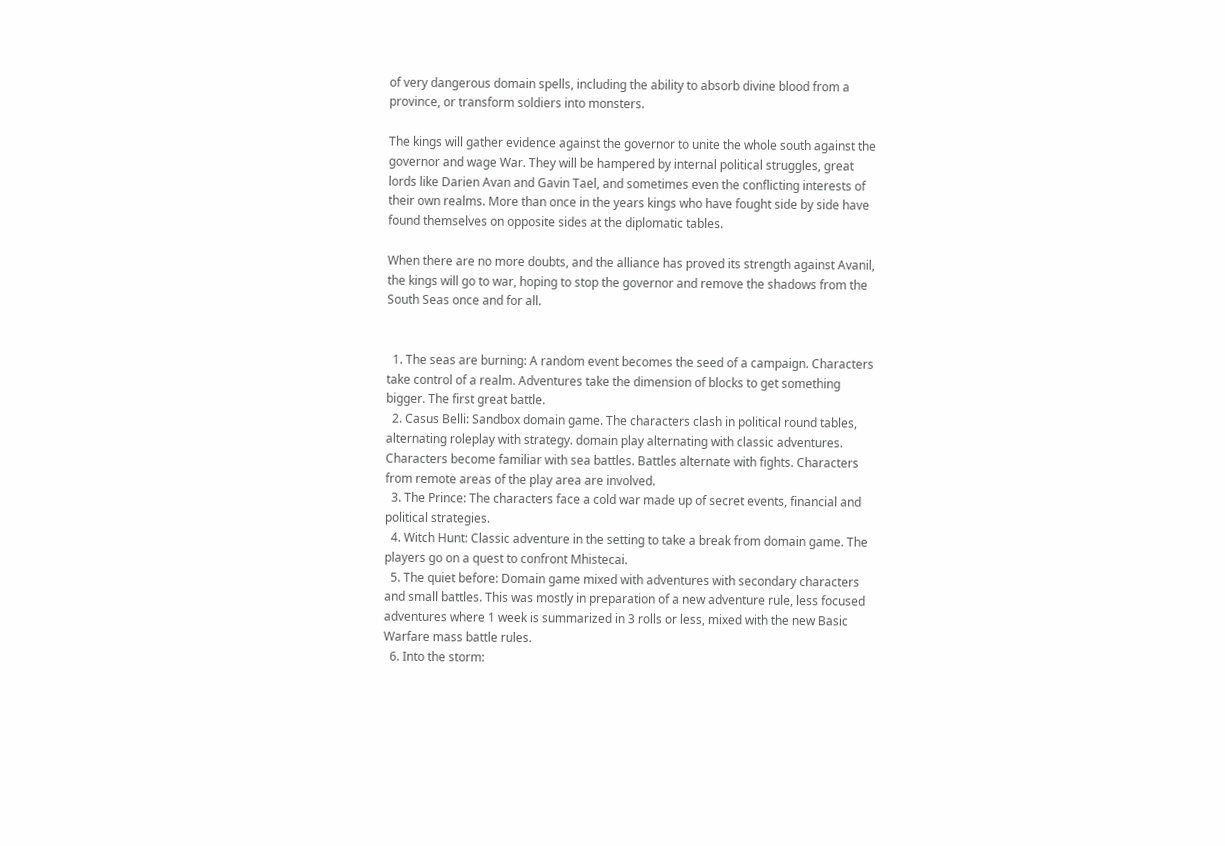of very dangerous domain spells, including the ability to absorb divine blood from a province, or transform soldiers into monsters.

The kings will gather evidence against the governor to unite the whole south against the governor and wage War. They will be hampered by internal political struggles, great lords like Darien Avan and Gavin Tael, and sometimes even the conflicting interests of their own realms. More than once in the years kings who have fought side by side have found themselves on opposite sides at the diplomatic tables.

When there are no more doubts, and the alliance has proved its strength against Avanil, the kings will go to war, hoping to stop the governor and remove the shadows from the South Seas once and for all.


  1. The seas are burning: A random event becomes the seed of a campaign. Characters take control of a realm. Adventures take the dimension of blocks to get something bigger. The first great battle.
  2. Casus Belli: Sandbox domain game. The characters clash in political round tables, alternating roleplay with strategy. domain play alternating with classic adventures. Characters become familiar with sea battles. Battles alternate with fights. Characters from remote areas of the play area are involved.
  3. The Prince: The characters face a cold war made up of secret events, financial and political strategies.
  4. Witch Hunt: Classic adventure in the setting to take a break from domain game. The players go on a quest to confront Mhistecai.
  5. The quiet before: Domain game mixed with adventures with secondary characters and small battles. This was mostly in preparation of a new adventure rule, less focused adventures where 1 week is summarized in 3 rolls or less, mixed with the new Basic Warfare mass battle rules.
  6. Into the storm: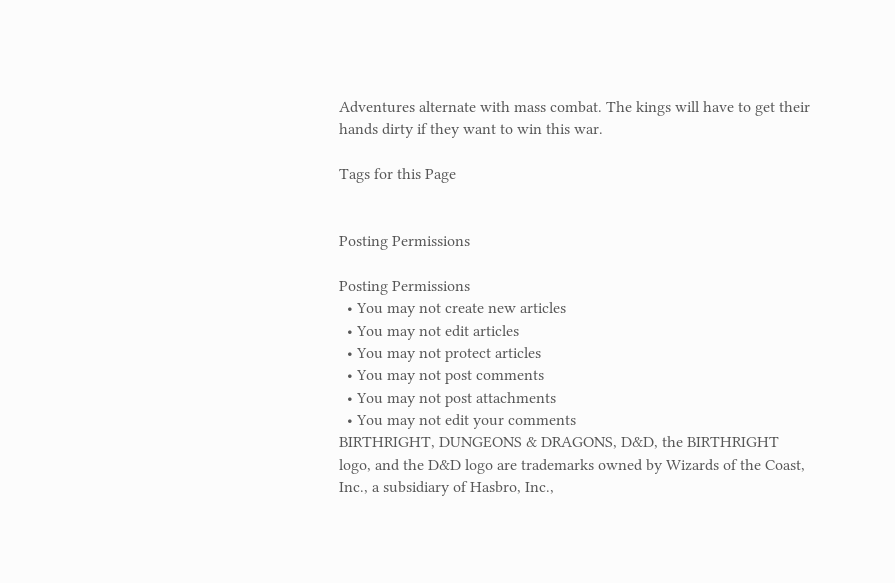Adventures alternate with mass combat. The kings will have to get their hands dirty if they want to win this war.

Tags for this Page


Posting Permissions

Posting Permissions
  • You may not create new articles
  • You may not edit articles
  • You may not protect articles
  • You may not post comments
  • You may not post attachments
  • You may not edit your comments
BIRTHRIGHT, DUNGEONS & DRAGONS, D&D, the BIRTHRIGHT logo, and the D&D logo are trademarks owned by Wizards of the Coast, Inc., a subsidiary of Hasbro, Inc.,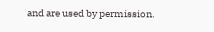and are used by permission.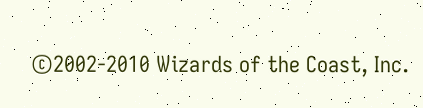©2002-2010 Wizards of the Coast, Inc.